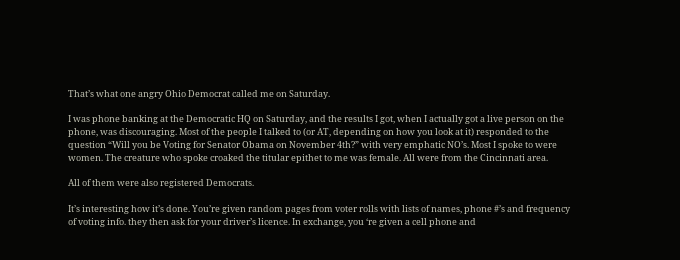That’s what one angry Ohio Democrat called me on Saturday.

I was phone banking at the Democratic HQ on Saturday, and the results I got, when I actually got a live person on the phone, was discouraging. Most of the people I talked to (or AT, depending on how you look at it) responded to the question “Will you be Voting for Senator Obama on November 4th?” with very emphatic NO’s. Most I spoke to were women. The creature who spoke croaked the titular epithet to me was female. All were from the Cincinnati area.

All of them were also registered Democrats.

It’s interesting how it’s done. You’re given random pages from voter rolls with lists of names, phone #’s and frequency of voting info. they then ask for your driver’s licence. In exchange, you ‘re given a cell phone and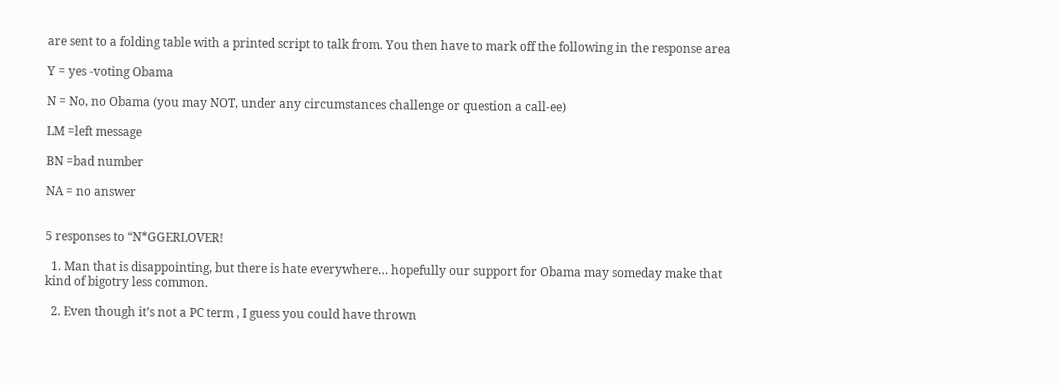are sent to a folding table with a printed script to talk from. You then have to mark off the following in the response area

Y = yes -voting Obama

N = No, no Obama (you may NOT, under any circumstances challenge or question a call-ee)

LM =left message

BN =bad number

NA = no answer


5 responses to “N*GGERLOVER!

  1. Man that is disappointing, but there is hate everywhere… hopefully our support for Obama may someday make that kind of bigotry less common.

  2. Even though it’s not a PC term , I guess you could have thrown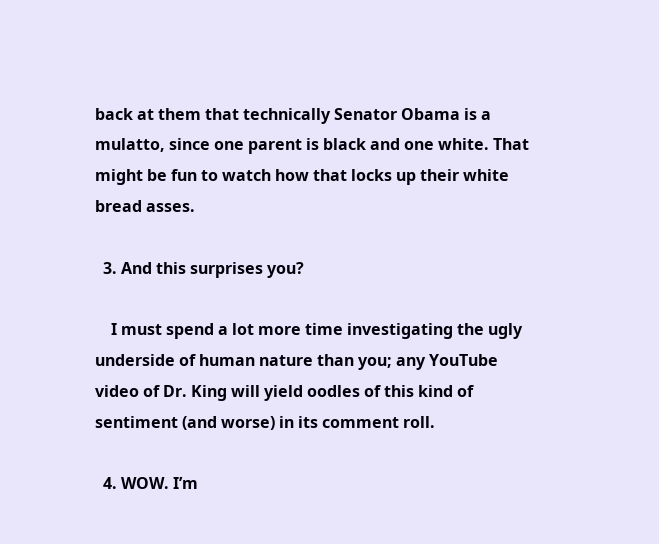back at them that technically Senator Obama is a mulatto, since one parent is black and one white. That might be fun to watch how that locks up their white bread asses.

  3. And this surprises you?

    I must spend a lot more time investigating the ugly underside of human nature than you; any YouTube video of Dr. King will yield oodles of this kind of sentiment (and worse) in its comment roll.

  4. WOW. I’m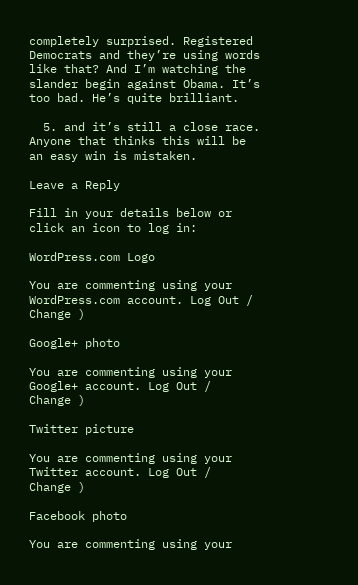completely surprised. Registered Democrats and they’re using words like that? And I’m watching the slander begin against Obama. It’s too bad. He’s quite brilliant.

  5. and it’s still a close race. Anyone that thinks this will be an easy win is mistaken.

Leave a Reply

Fill in your details below or click an icon to log in:

WordPress.com Logo

You are commenting using your WordPress.com account. Log Out /  Change )

Google+ photo

You are commenting using your Google+ account. Log Out /  Change )

Twitter picture

You are commenting using your Twitter account. Log Out /  Change )

Facebook photo

You are commenting using your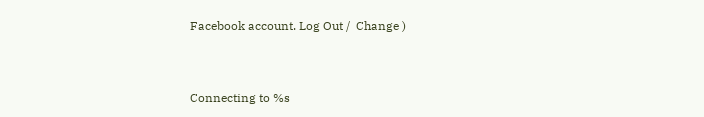Facebook account. Log Out /  Change )


Connecting to %s